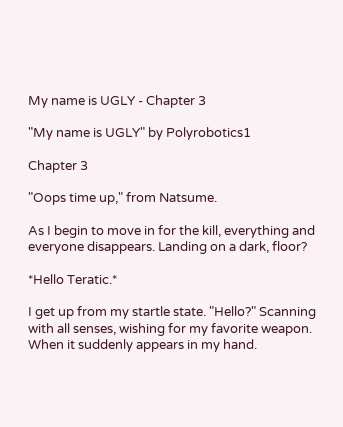My name is UGLY - Chapter 3

"My name is UGLY" by Polyrobotics1

Chapter 3

"Oops time up," from Natsume.

As I begin to move in for the kill, everything and everyone disappears. Landing on a dark, floor?

*Hello Teratic.*

I get up from my startle state. "Hello?" Scanning with all senses, wishing for my favorite weapon. When it suddenly appears in my hand.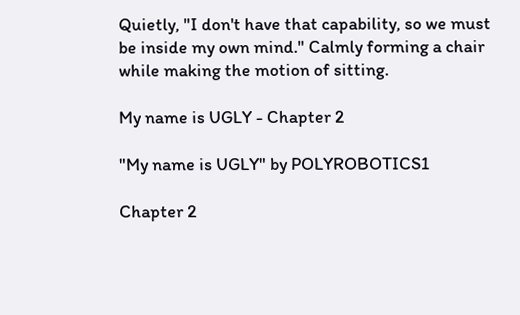Quietly, "I don't have that capability, so we must be inside my own mind." Calmly forming a chair while making the motion of sitting.

My name is UGLY - Chapter 2

"My name is UGLY" by POLYROBOTICS1

Chapter 2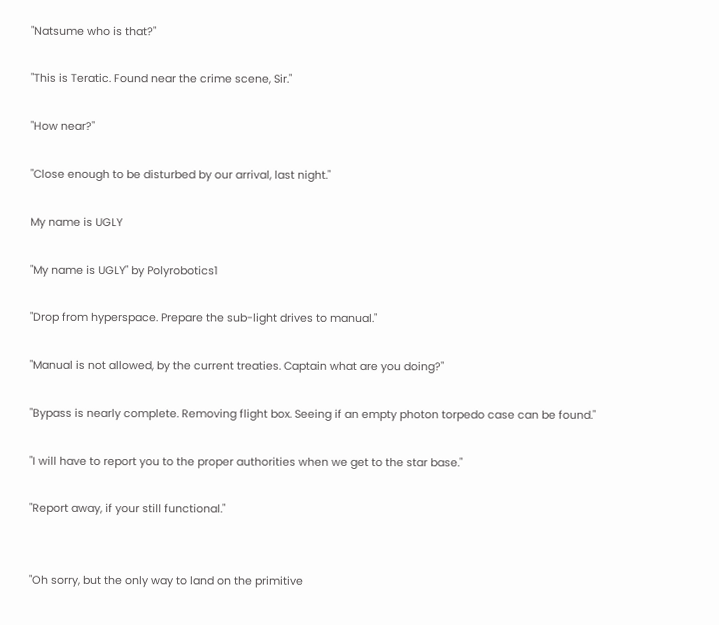"Natsume who is that?"

"This is Teratic. Found near the crime scene, Sir."

"How near?"

"Close enough to be disturbed by our arrival, last night."

My name is UGLY

"My name is UGLY" by Polyrobotics1

"Drop from hyperspace. Prepare the sub-light drives to manual."

"Manual is not allowed, by the current treaties. Captain what are you doing?"

"Bypass is nearly complete. Removing flight box. Seeing if an empty photon torpedo case can be found."

"I will have to report you to the proper authorities when we get to the star base."

"Report away, if your still functional."


"Oh sorry, but the only way to land on the primitive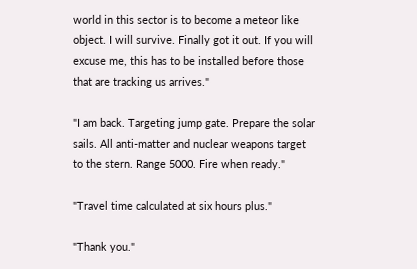world in this sector is to become a meteor like object. I will survive. Finally got it out. If you will excuse me, this has to be installed before those that are tracking us arrives."

"I am back. Targeting jump gate. Prepare the solar sails. All anti-matter and nuclear weapons target to the stern. Range 5000. Fire when ready."

"Travel time calculated at six hours plus."

"Thank you."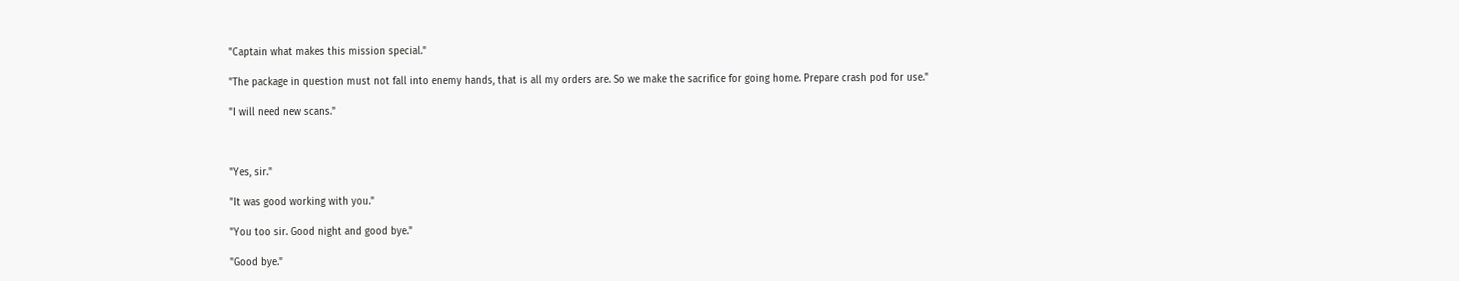"Captain what makes this mission special."

"The package in question must not fall into enemy hands, that is all my orders are. So we make the sacrifice for going home. Prepare crash pod for use."

"I will need new scans."



"Yes, sir."

"It was good working with you."

"You too sir. Good night and good bye."

"Good bye."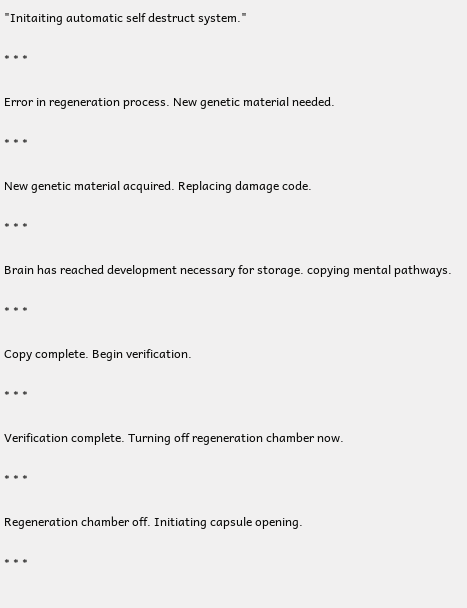"Initaiting automatic self destruct system."

* * *

Error in regeneration process. New genetic material needed.

* * *

New genetic material acquired. Replacing damage code.

* * *

Brain has reached development necessary for storage. copying mental pathways.

* * *

Copy complete. Begin verification.

* * *

Verification complete. Turning off regeneration chamber now.

* * *

Regeneration chamber off. Initiating capsule opening.

* * *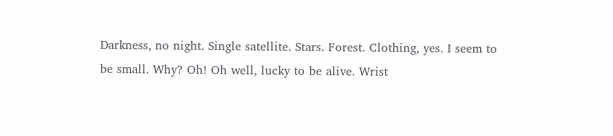Darkness, no night. Single satellite. Stars. Forest. Clothing, yes. I seem to be small. Why? Oh! Oh well, lucky to be alive. Wrist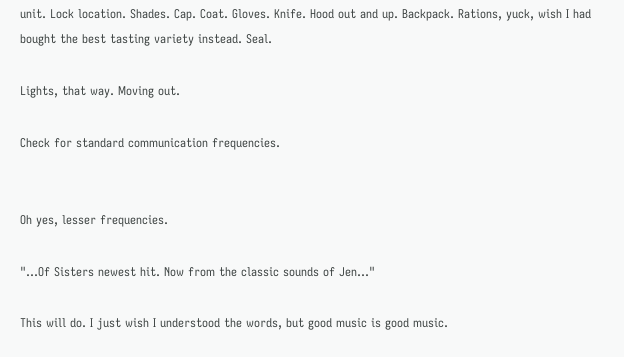unit. Lock location. Shades. Cap. Coat. Gloves. Knife. Hood out and up. Backpack. Rations, yuck, wish I had bought the best tasting variety instead. Seal.

Lights, that way. Moving out.

Check for standard communication frequencies.


Oh yes, lesser frequencies.

"...Of Sisters newest hit. Now from the classic sounds of Jen..."

This will do. I just wish I understood the words, but good music is good music.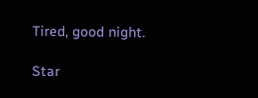Tired, good night.

Star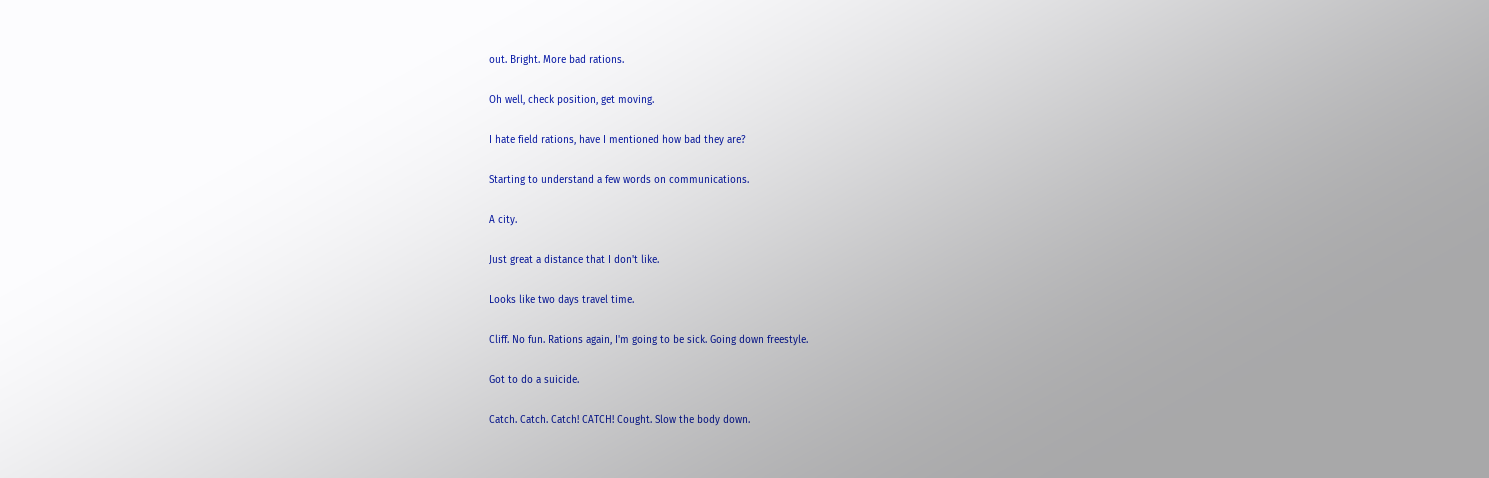out. Bright. More bad rations.

Oh well, check position, get moving.

I hate field rations, have I mentioned how bad they are?

Starting to understand a few words on communications.

A city.

Just great a distance that I don't like.

Looks like two days travel time.

Cliff. No fun. Rations again, I'm going to be sick. Going down freestyle.

Got to do a suicide.

Catch. Catch. Catch! CATCH! Cought. Slow the body down.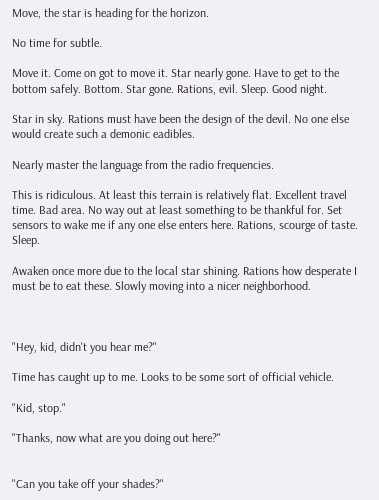Move, the star is heading for the horizon.

No time for subtle.

Move it. Come on got to move it. Star nearly gone. Have to get to the bottom safely. Bottom. Star gone. Rations, evil. Sleep. Good night.

Star in sky. Rations must have been the design of the devil. No one else would create such a demonic eadibles.

Nearly master the language from the radio frequencies.

This is ridiculous. At least this terrain is relatively flat. Excellent travel time. Bad area. No way out at least something to be thankful for. Set sensors to wake me if any one else enters here. Rations, scourge of taste. Sleep.

Awaken once more due to the local star shining. Rations how desperate I must be to eat these. Slowly moving into a nicer neighborhood.



"Hey, kid, didn't you hear me?"

Time has caught up to me. Looks to be some sort of official vehicle.

"Kid, stop."

"Thanks, now what are you doing out here?"


"Can you take off your shades?"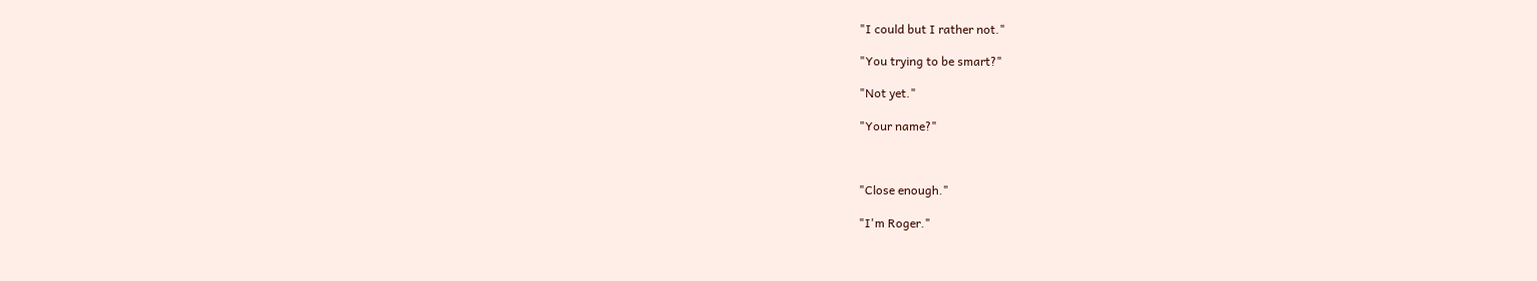"I could but I rather not."

"You trying to be smart?"

"Not yet."

"Your name?"



"Close enough."

"I'm Roger."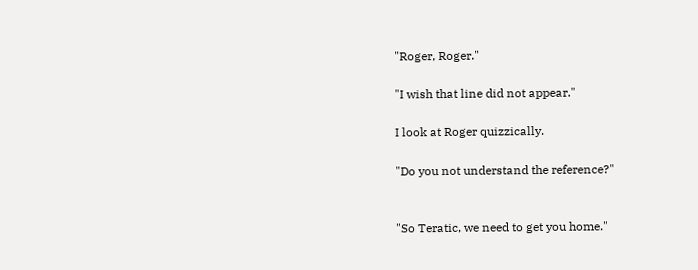"Roger, Roger."

"I wish that line did not appear."

I look at Roger quizzically.

"Do you not understand the reference?"


"So Teratic, we need to get you home."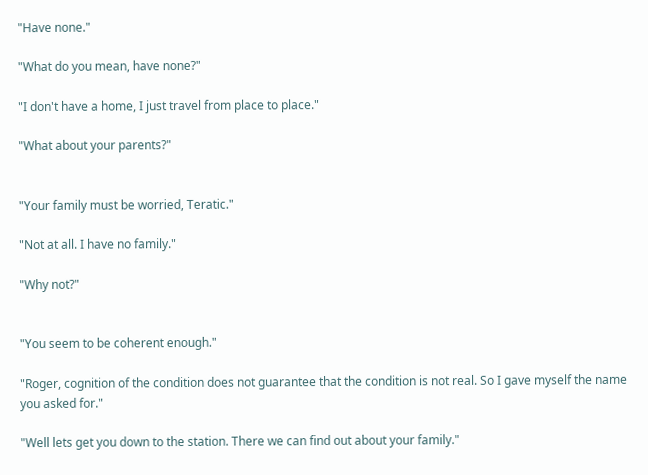"Have none."

"What do you mean, have none?"

"I don't have a home, I just travel from place to place."

"What about your parents?"


"Your family must be worried, Teratic."

"Not at all. I have no family."

"Why not?"


"You seem to be coherent enough."

"Roger, cognition of the condition does not guarantee that the condition is not real. So I gave myself the name you asked for."

"Well lets get you down to the station. There we can find out about your family."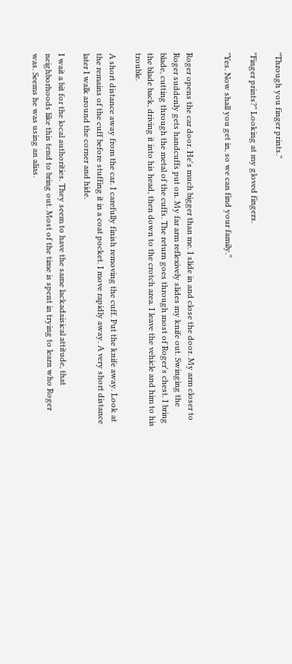"Through you finger prints."

"Finger prints?" Looking at my gloved fingers.

"Yes. Now shall you get in, so we can find your family."


Roger opens the car door. He's much bigger than me. I slide in and close the door. My arm closer to Roger suddenly gets handcuffs put on. My far arm reflexively slides my knife out. Swinging the blade, cutting through the metal of the cuffs. The return goes through most of Roger's chest. I bring the blade back, driving it into his head, then down to the crotch area. I leave the vehicle and him to his trouble.

A short distance away from the car. I carefully finish removing the cuff. Put the knife away. Look at the remains of the cuff before stuffing it in a coat pocket. I move rapidly away. A very short distance later I walk around the corner and hide.

I wait a bit for the local authorities. They seem to have the same lackadaisical attitude, that neighborhoods like this tend to bring out. Most of the time is spent in trying to learn who Roger was. Seems he was using an alias.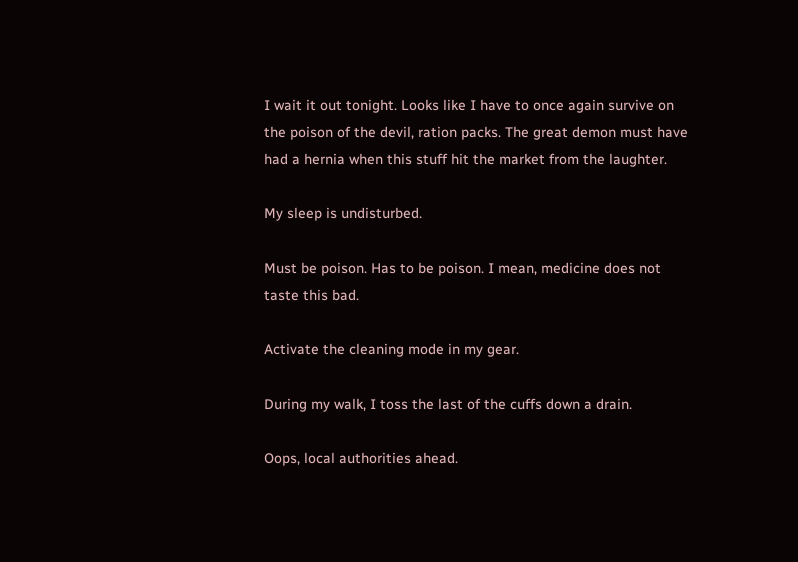I wait it out tonight. Looks like I have to once again survive on the poison of the devil, ration packs. The great demon must have had a hernia when this stuff hit the market from the laughter.

My sleep is undisturbed.

Must be poison. Has to be poison. I mean, medicine does not taste this bad.

Activate the cleaning mode in my gear.

During my walk, I toss the last of the cuffs down a drain.

Oops, local authorities ahead.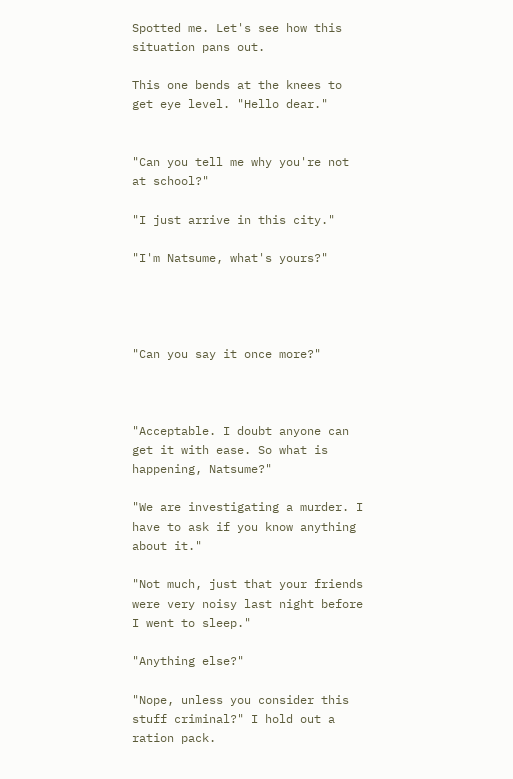Spotted me. Let's see how this situation pans out.

This one bends at the knees to get eye level. "Hello dear."


"Can you tell me why you're not at school?"

"I just arrive in this city."

"I'm Natsume, what's yours?"




"Can you say it once more?"



"Acceptable. I doubt anyone can get it with ease. So what is happening, Natsume?"

"We are investigating a murder. I have to ask if you know anything about it."

"Not much, just that your friends were very noisy last night before I went to sleep."

"Anything else?"

"Nope, unless you consider this stuff criminal?" I hold out a ration pack.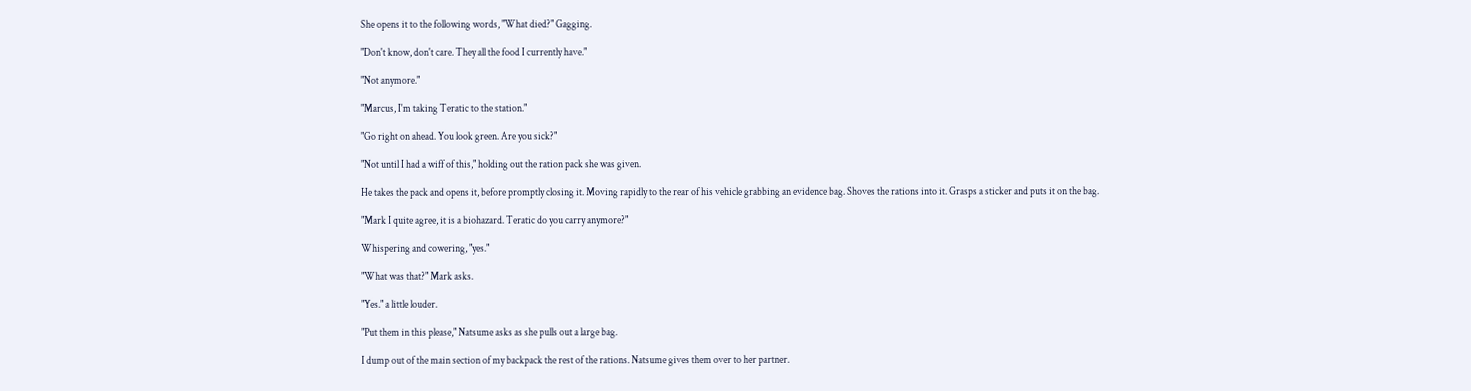She opens it to the following words, "What died?" Gagging.

"Don't know, don't care. They all the food I currently have."

"Not anymore."

"Marcus, I'm taking Teratic to the station."

"Go right on ahead. You look green. Are you sick?"

"Not until I had a wiff of this," holding out the ration pack she was given.

He takes the pack and opens it, before promptly closing it. Moving rapidly to the rear of his vehicle grabbing an evidence bag. Shoves the rations into it. Grasps a sticker and puts it on the bag.

"Mark I quite agree, it is a biohazard. Teratic do you carry anymore?"

Whispering and cowering, "yes."

"What was that?" Mark asks.

"Yes." a little louder.

"Put them in this please," Natsume asks as she pulls out a large bag.

I dump out of the main section of my backpack the rest of the rations. Natsume gives them over to her partner.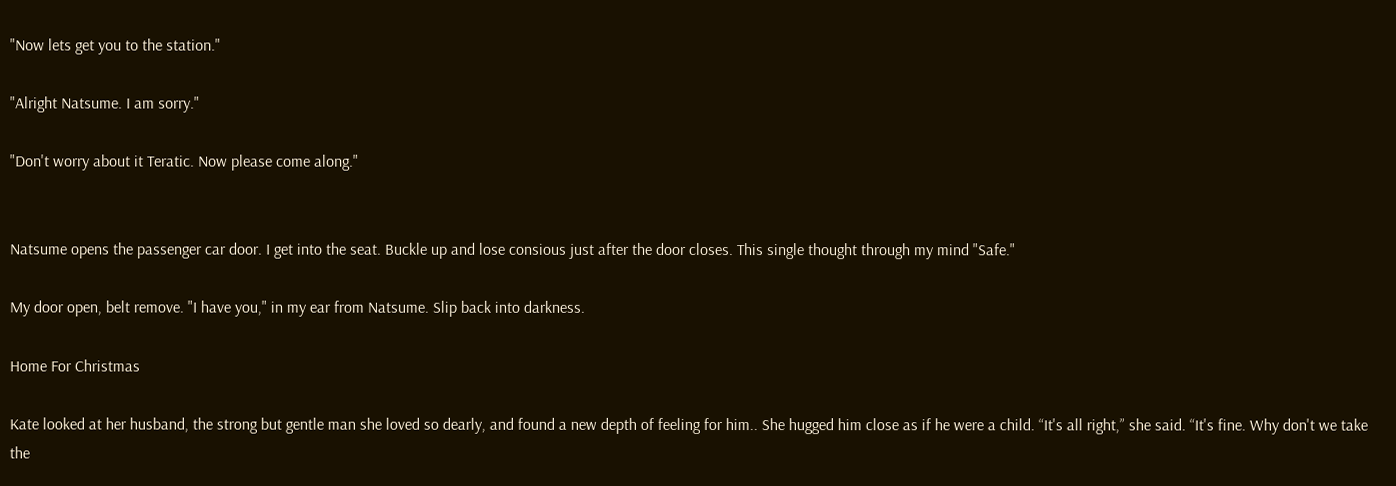"Now lets get you to the station."

"Alright Natsume. I am sorry."

"Don't worry about it Teratic. Now please come along."


Natsume opens the passenger car door. I get into the seat. Buckle up and lose consious just after the door closes. This single thought through my mind "Safe."

My door open, belt remove. "I have you," in my ear from Natsume. Slip back into darkness.

Home For Christmas

Kate looked at her husband, the strong but gentle man she loved so dearly, and found a new depth of feeling for him.. She hugged him close as if he were a child. “It's all right,” she said. “It's fine. Why don't we take the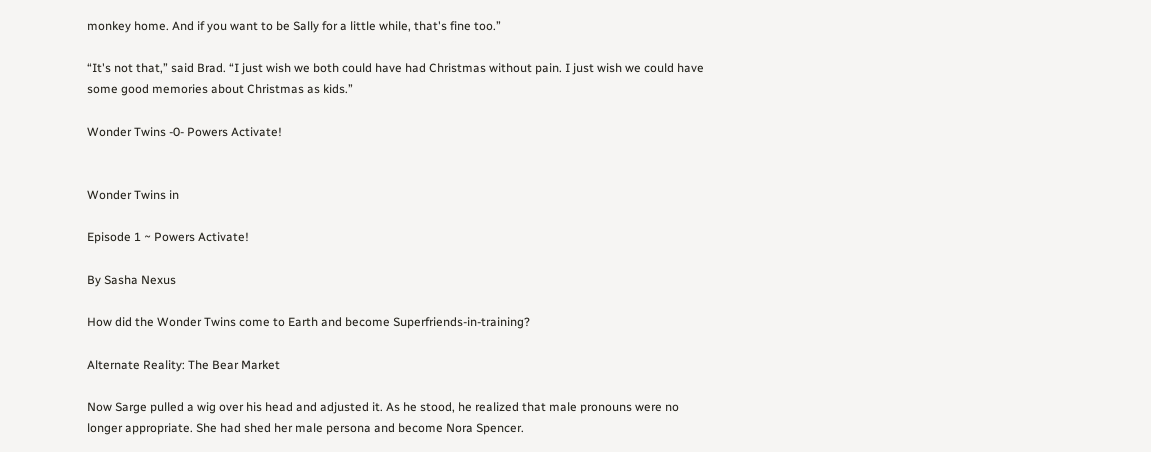monkey home. And if you want to be Sally for a little while, that's fine too.”

“It's not that,” said Brad. “I just wish we both could have had Christmas without pain. I just wish we could have some good memories about Christmas as kids.”

Wonder Twins -0- Powers Activate!


Wonder Twins in

Episode 1 ~ Powers Activate!

By Sasha Nexus

How did the Wonder Twins come to Earth and become Superfriends-in-training?

Alternate Reality: The Bear Market

Now Sarge pulled a wig over his head and adjusted it. As he stood, he realized that male pronouns were no longer appropriate. She had shed her male persona and become Nora Spencer.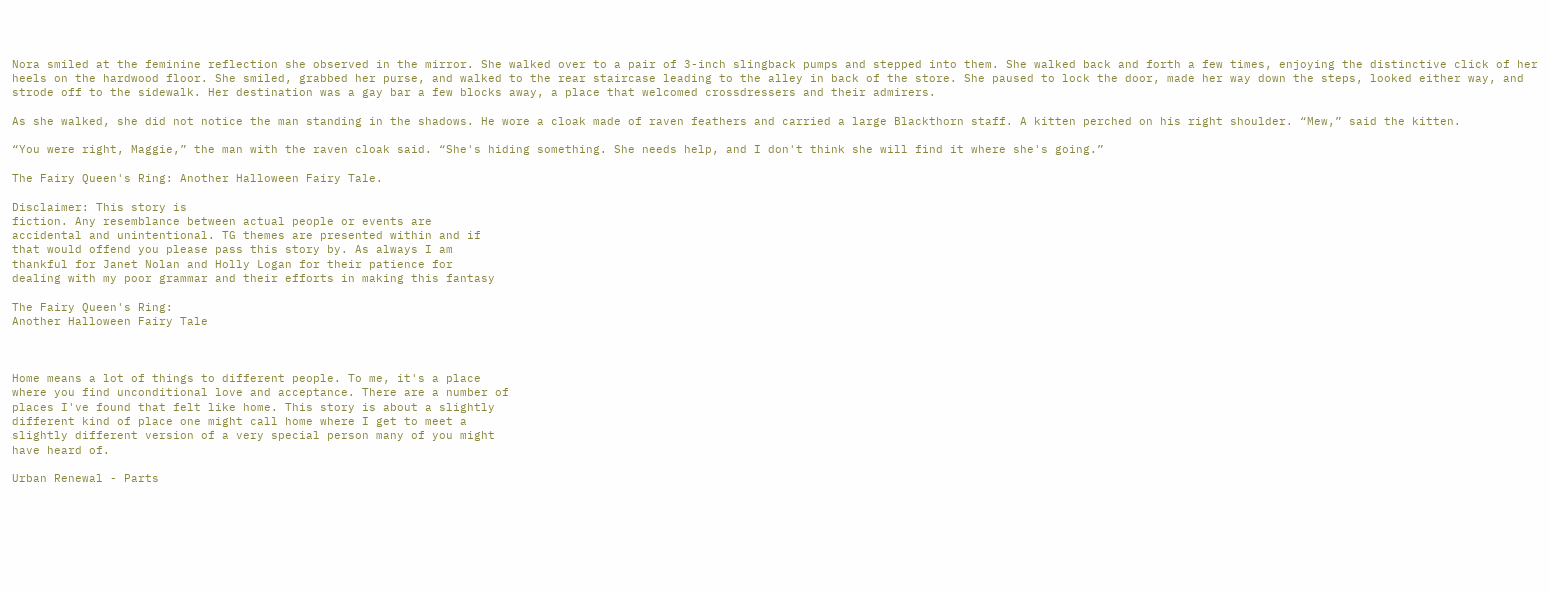Nora smiled at the feminine reflection she observed in the mirror. She walked over to a pair of 3-inch slingback pumps and stepped into them. She walked back and forth a few times, enjoying the distinctive click of her heels on the hardwood floor. She smiled, grabbed her purse, and walked to the rear staircase leading to the alley in back of the store. She paused to lock the door, made her way down the steps, looked either way, and strode off to the sidewalk. Her destination was a gay bar a few blocks away, a place that welcomed crossdressers and their admirers.

As she walked, she did not notice the man standing in the shadows. He wore a cloak made of raven feathers and carried a large Blackthorn staff. A kitten perched on his right shoulder. “Mew,” said the kitten.

“You were right, Maggie,” the man with the raven cloak said. “She's hiding something. She needs help, and I don't think she will find it where she's going.”

The Fairy Queen's Ring: Another Halloween Fairy Tale.

Disclaimer: This story is
fiction. Any resemblance between actual people or events are
accidental and unintentional. TG themes are presented within and if
that would offend you please pass this story by. As always I am
thankful for Janet Nolan and Holly Logan for their patience for
dealing with my poor grammar and their efforts in making this fantasy

The Fairy Queen's Ring:
Another Halloween Fairy Tale



Home means a lot of things to different people. To me, it's a place
where you find unconditional love and acceptance. There are a number of
places I've found that felt like home. This story is about a slightly
different kind of place one might call home where I get to meet a
slightly different version of a very special person many of you might
have heard of.

Urban Renewal - Parts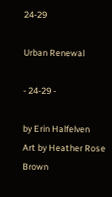24-29

Urban Renewal

- 24-29 -

by Erin Halfelven
Art by Heather Rose Brown